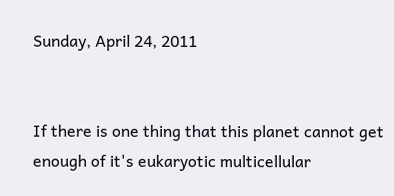Sunday, April 24, 2011


If there is one thing that this planet cannot get enough of it's eukaryotic multicellular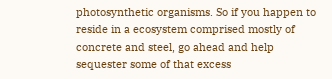photosynthetic organisms. So if you happen to reside in a ecosystem comprised mostly of concrete and steel, go ahead and help sequester some of that excess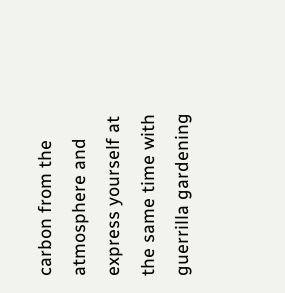carbon from the atmosphere and express yourself at the same time with guerrilla gardening